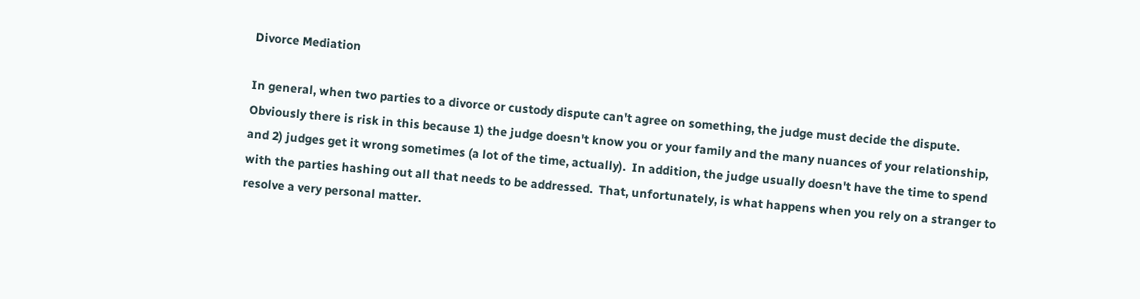Divorce Mediation

In general, when two parties to a divorce or custody dispute can't agree on something, the judge must decide the dispute.  Obviously there is risk in this because 1) the judge doesn't know you or your family and the many nuances of your relationship, and 2) judges get it wrong sometimes (a lot of the time, actually).  In addition, the judge usually doesn't have the time to spend with the parties hashing out all that needs to be addressed.  That, unfortunately, is what happens when you rely on a stranger to resolve a very personal matter.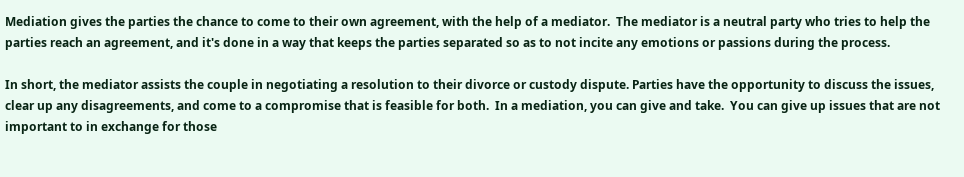Mediation gives the parties the chance to come to their own agreement, with the help of a mediator.  The mediator is a neutral party who tries to help the parties reach an agreement, and it's done in a way that keeps the parties separated so as to not incite any emotions or passions during the process.

In short, the mediator assists the couple in negotiating a resolution to their divorce or custody dispute. Parties have the opportunity to discuss the issues, clear up any disagreements, and come to a compromise that is feasible for both.  In a mediation, you can give and take.  You can give up issues that are not important to in exchange for those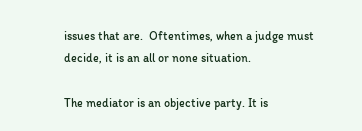issues that are.  Oftentimes, when a judge must decide, it is an all or none situation.

The mediator is an objective party. It is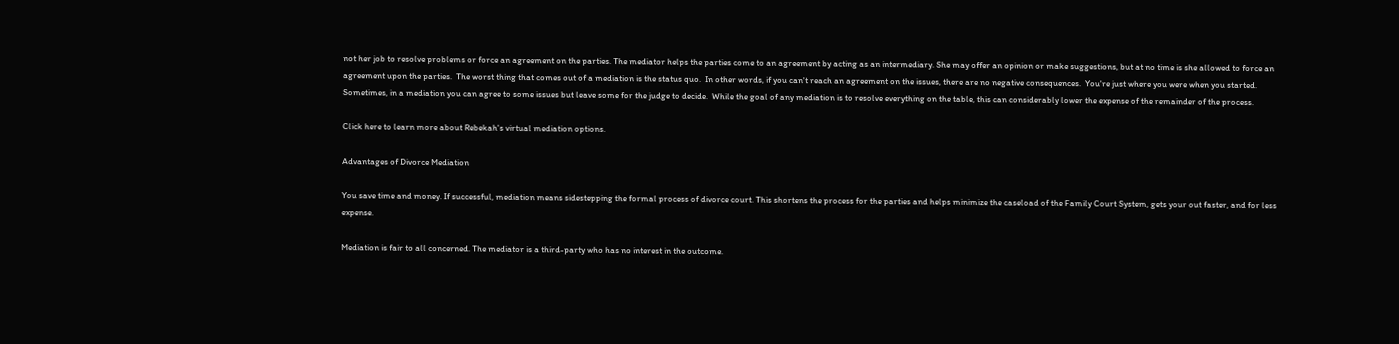not her job to resolve problems or force an agreement on the parties. The mediator helps the parties come to an agreement by acting as an intermediary. She may offer an opinion or make suggestions, but at no time is she allowed to force an agreement upon the parties.  The worst thing that comes out of a mediation is the status quo.  In other words, if you can't reach an agreement on the issues, there are no negative consequences.  You're just where you were when you started.  Sometimes, in a mediation you can agree to some issues but leave some for the judge to decide.  While the goal of any mediation is to resolve everything on the table, this can considerably lower the expense of the remainder of the process.

Click here to learn more about Rebekah's virtual mediation options.

Advantages of Divorce Mediation

You save time and money. If successful, mediation means sidestepping the formal process of divorce court. This shortens the process for the parties and helps minimize the caseload of the Family Court System, gets your out faster, and for less expense.

Mediation is fair to all concerned. The mediator is a third-party who has no interest in the outcome.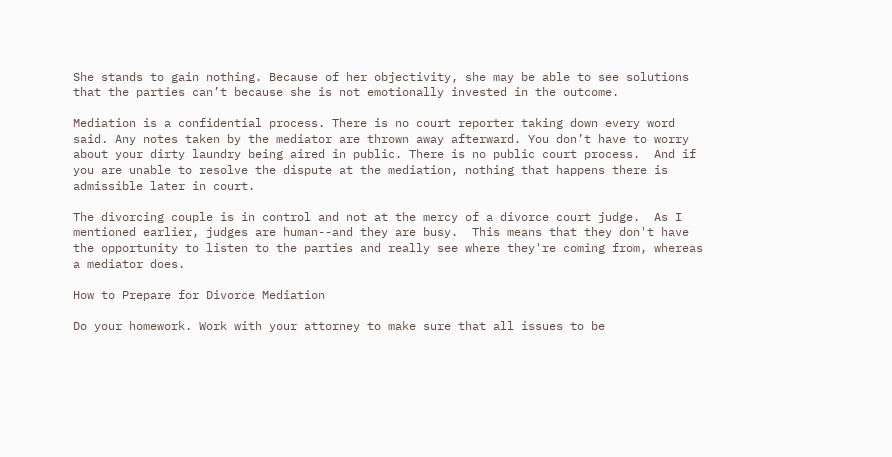She stands to gain nothing. Because of her objectivity, she may be able to see solutions that the parties can’t because she is not emotionally invested in the outcome.

Mediation is a confidential process. There is no court reporter taking down every word said. Any notes taken by the mediator are thrown away afterward. You don’t have to worry about your dirty laundry being aired in public. There is no public court process.  And if you are unable to resolve the dispute at the mediation, nothing that happens there is admissible later in court.

The divorcing couple is in control and not at the mercy of a divorce court judge.  As I mentioned earlier, judges are human--and they are busy.  This means that they don't have the opportunity to listen to the parties and really see where they're coming from, whereas a mediator does.

How to Prepare for Divorce Mediation

Do your homework. Work with your attorney to make sure that all issues to be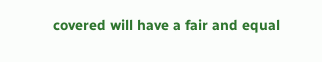covered will have a fair and equal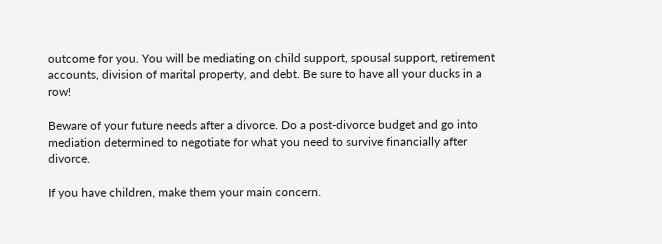outcome for you. You will be mediating on child support, spousal support, retirement accounts, division of marital property, and debt. Be sure to have all your ducks in a row!

Beware of your future needs after a divorce. Do a post-divorce budget and go into mediation determined to negotiate for what you need to survive financially after divorce.

If you have children, make them your main concern.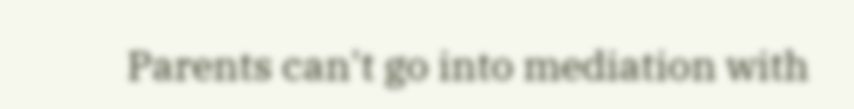Parents can't go into mediation with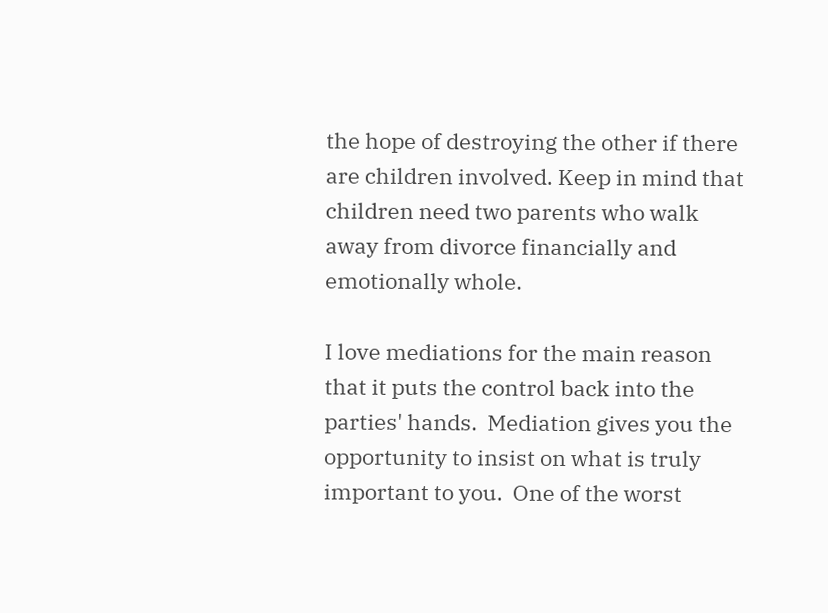the hope of destroying the other if there are children involved. Keep in mind that children need two parents who walk away from divorce financially and emotionally whole.

I love mediations for the main reason that it puts the control back into the parties' hands.  Mediation gives you the opportunity to insist on what is truly important to you.  One of the worst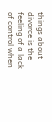things about divorce is the feeling of a lack of control when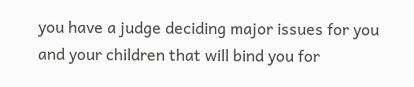you have a judge deciding major issues for you and your children that will bind you for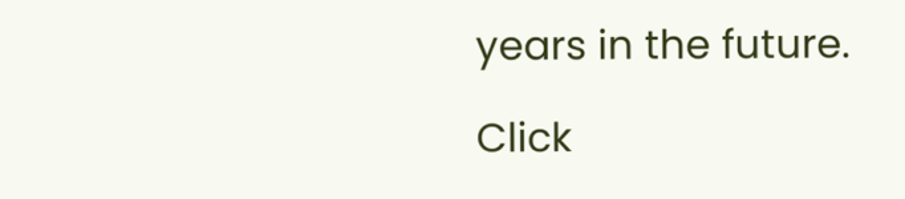years in the future.

Click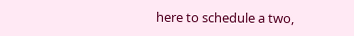here to schedule a two,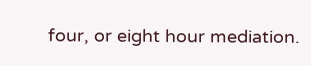four, or eight hour mediation.